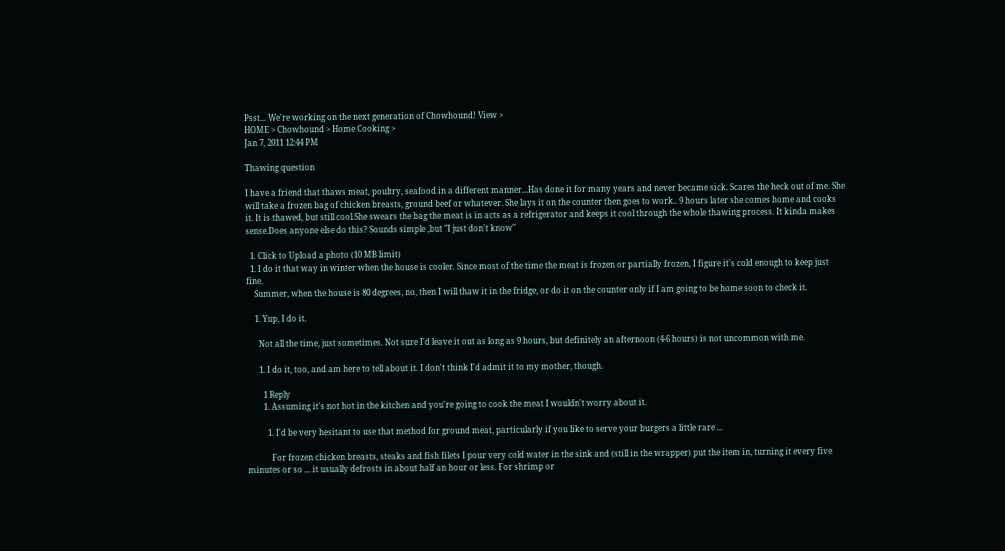Psst... We're working on the next generation of Chowhound! View >
HOME > Chowhound > Home Cooking >
Jan 7, 2011 12:44 PM

Thawing question

I have a friend that thaws meat, poultry, seafood in a different manner...Has done it for many years and never became sick. Scares the heck out of me. She will take a frozen bag of chicken breasts, ground beef or whatever. She lays it on the counter then goes to work.. 9 hours later she comes home and cooks it. It is thawed, but still cool.She swears the bag the meat is in acts as a refrigerator and keeps it cool through the whole thawing process. It kinda makes sense.Does anyone else do this? Sounds simple ,but "I just don't know"

  1. Click to Upload a photo (10 MB limit)
  1. I do it that way in winter when the house is cooler. Since most of the time the meat is frozen or partially frozen, I figure it's cold enough to keep just fine.
    Summer, when the house is 80 degrees, no, then I will thaw it in the fridge, or do it on the counter only if I am going to be home soon to check it.

    1. Yup, I do it.

      Not all the time, just sometimes. Not sure I'd leave it out as long as 9 hours, but definitely an afternoon (4-6 hours) is not uncommon with me.

      1. I do it, too, and am here to tell about it. I don't think I'd admit it to my mother, though.

        1 Reply
        1. Assuming it's not hot in the kitchen and you're going to cook the meat I wouldn't worry about it.

          1. I'd be very hesitant to use that method for ground meat, particularly if you like to serve your burgers a little rare ...

            For frozen chicken breasts, steaks and fish filets I pour very cold water in the sink and (still in the wrapper) put the item in, turning it every five minutes or so ... it usually defrosts in about half an hour or less. For shrimp or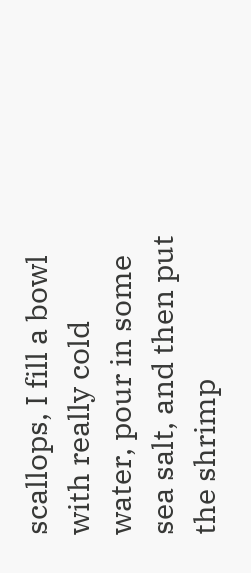scallops, I fill a bowl with really cold water, pour in some sea salt, and then put the shrimp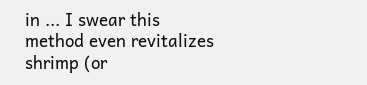in ... I swear this method even revitalizes shrimp (or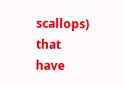scallops) that have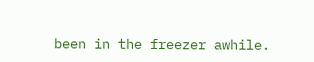been in the freezer awhile.